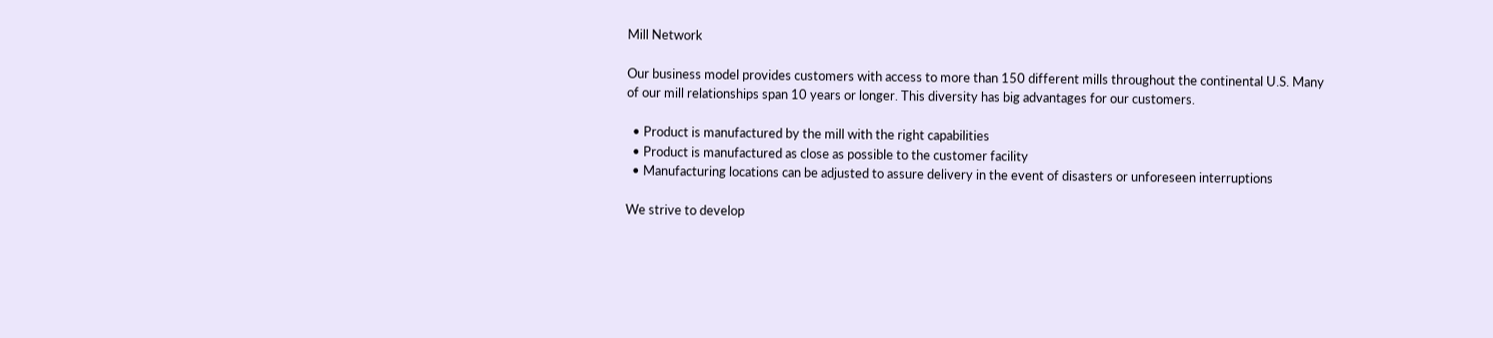Mill Network

Our business model provides customers with access to more than 150 different mills throughout the continental U.S. Many of our mill relationships span 10 years or longer. This diversity has big advantages for our customers.

  • Product is manufactured by the mill with the right capabilities
  • Product is manufactured as close as possible to the customer facility
  • Manufacturing locations can be adjusted to assure delivery in the event of disasters or unforeseen interruptions

We strive to develop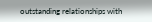outstanding relationships with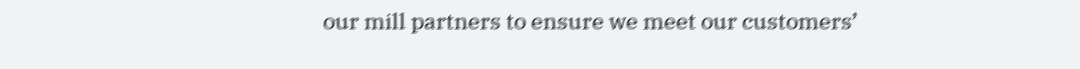our mill partners to ensure we meet our customers’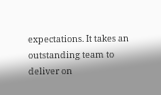expectations. It takes an outstanding team to deliver on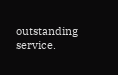outstanding service.